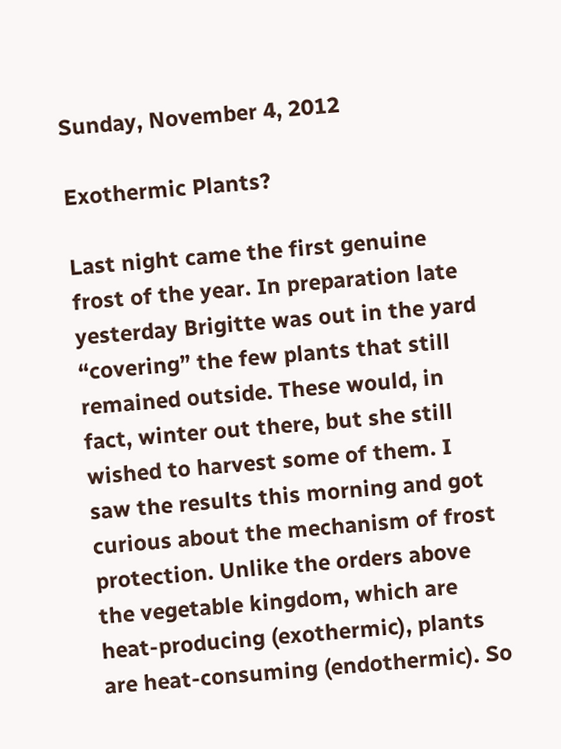Sunday, November 4, 2012

Exothermic Plants?

Last night came the first genuine frost of the year. In preparation late yesterday Brigitte was out in the yard “covering” the few plants that still remained outside. These would, in fact, winter out there, but she still wished to harvest some of them. I saw the results this morning and got curious about the mechanism of frost protection. Unlike the orders above the vegetable kingdom, which are heat-producing (exothermic), plants are heat-consuming (endothermic). So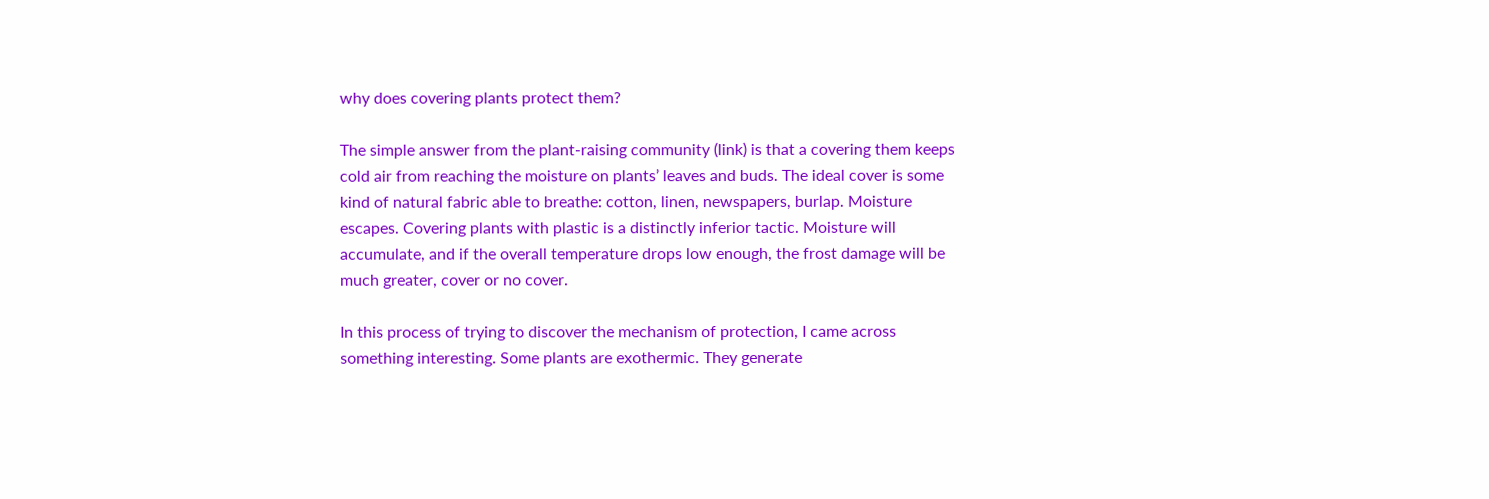why does covering plants protect them?

The simple answer from the plant-raising community (link) is that a covering them keeps cold air from reaching the moisture on plants’ leaves and buds. The ideal cover is some kind of natural fabric able to breathe: cotton, linen, newspapers, burlap. Moisture escapes. Covering plants with plastic is a distinctly inferior tactic. Moisture will accumulate, and if the overall temperature drops low enough, the frost damage will be much greater, cover or no cover.

In this process of trying to discover the mechanism of protection, I came across something interesting. Some plants are exothermic. They generate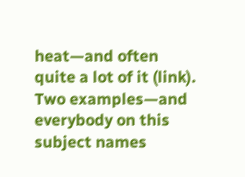heat—and often quite a lot of it (link). Two examples—and everybody on this subject names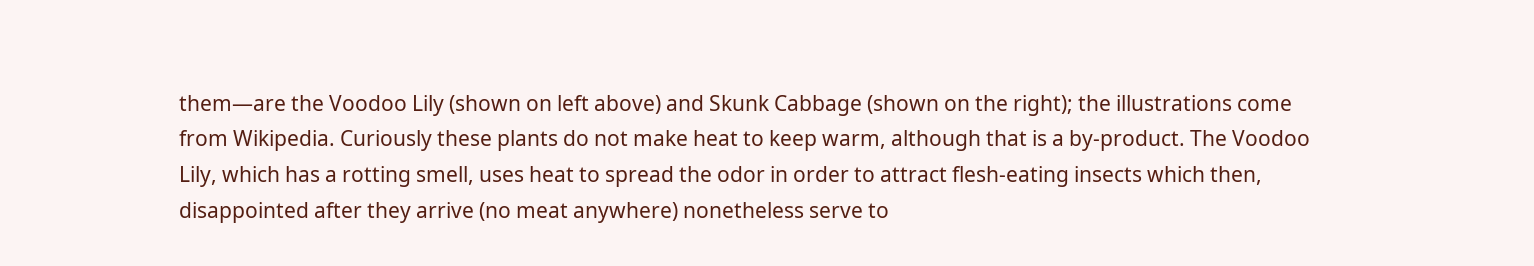them—are the Voodoo Lily (shown on left above) and Skunk Cabbage (shown on the right); the illustrations come from Wikipedia. Curiously these plants do not make heat to keep warm, although that is a by-product. The Voodoo Lily, which has a rotting smell, uses heat to spread the odor in order to attract flesh-eating insects which then, disappointed after they arrive (no meat anywhere) nonetheless serve to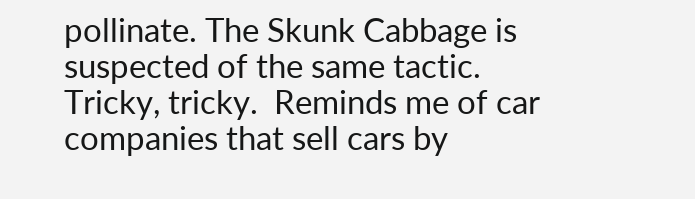pollinate. The Skunk Cabbage is suspected of the same tactic. Tricky, tricky.  Reminds me of car companies that sell cars by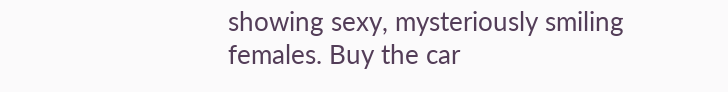showing sexy, mysteriously smiling females. Buy the car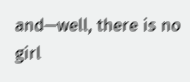and—well, there is no girl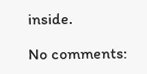inside.

No comments: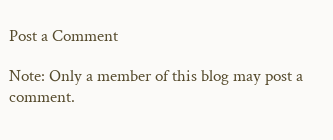Post a Comment

Note: Only a member of this blog may post a comment.